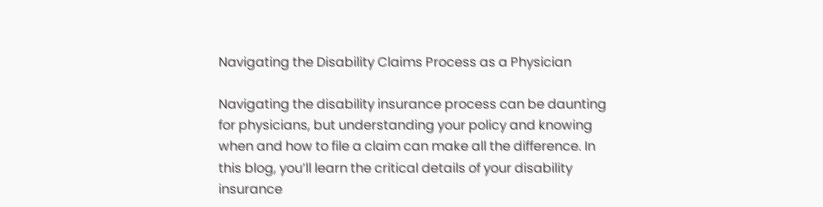Navigating the Disability Claims Process as a Physician

Navigating the disability insurance process can be daunting for physicians, but understanding your policy and knowing when and how to file a claim can make all the difference. In this blog, you’ll learn the critical details of your disability insurance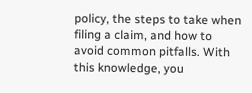policy, the steps to take when filing a claim, and how to avoid common pitfalls. With this knowledge, you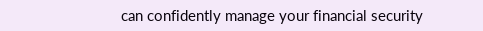can confidently manage your financial security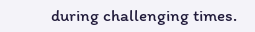during challenging times.